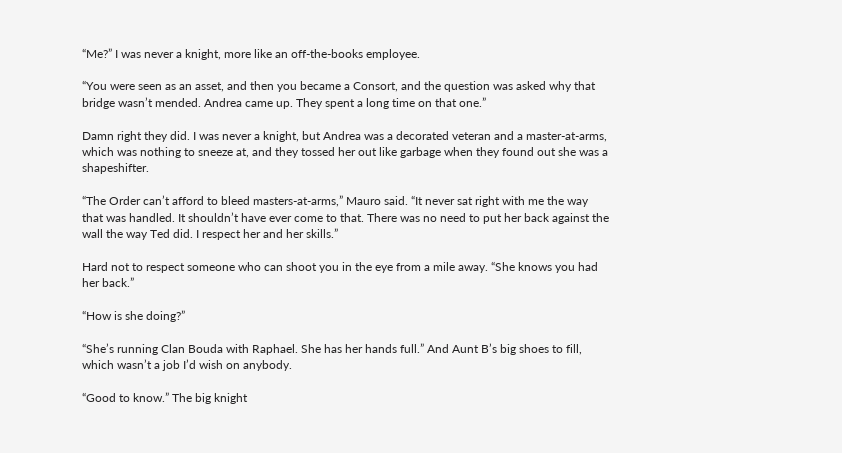“Me?” I was never a knight, more like an off-the-books employee.

“You were seen as an asset, and then you became a Consort, and the question was asked why that bridge wasn’t mended. Andrea came up. They spent a long time on that one.”

Damn right they did. I was never a knight, but Andrea was a decorated veteran and a master-at-arms, which was nothing to sneeze at, and they tossed her out like garbage when they found out she was a shapeshifter.

“The Order can’t afford to bleed masters-at-arms,” Mauro said. “It never sat right with me the way that was handled. It shouldn’t have ever come to that. There was no need to put her back against the wall the way Ted did. I respect her and her skills.”

Hard not to respect someone who can shoot you in the eye from a mile away. “She knows you had her back.”

“How is she doing?”

“She’s running Clan Bouda with Raphael. She has her hands full.” And Aunt B’s big shoes to fill, which wasn’t a job I’d wish on anybody.

“Good to know.” The big knight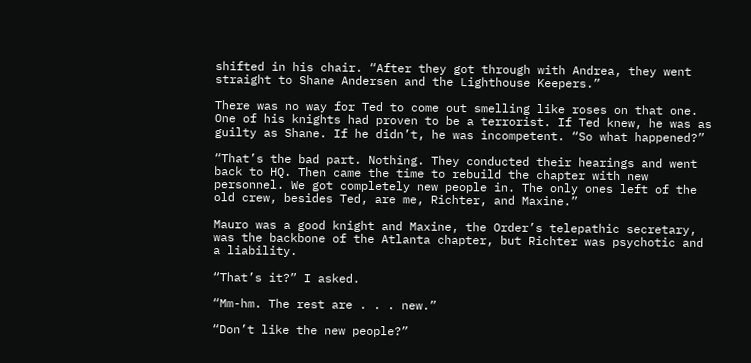shifted in his chair. “After they got through with Andrea, they went straight to Shane Andersen and the Lighthouse Keepers.”

There was no way for Ted to come out smelling like roses on that one. One of his knights had proven to be a terrorist. If Ted knew, he was as guilty as Shane. If he didn’t, he was incompetent. “So what happened?”

“That’s the bad part. Nothing. They conducted their hearings and went back to HQ. Then came the time to rebuild the chapter with new personnel. We got completely new people in. The only ones left of the old crew, besides Ted, are me, Richter, and Maxine.”

Mauro was a good knight and Maxine, the Order’s telepathic secretary, was the backbone of the Atlanta chapter, but Richter was psychotic and a liability.

“That’s it?” I asked.

“Mm-hm. The rest are . . . new.”

“Don’t like the new people?”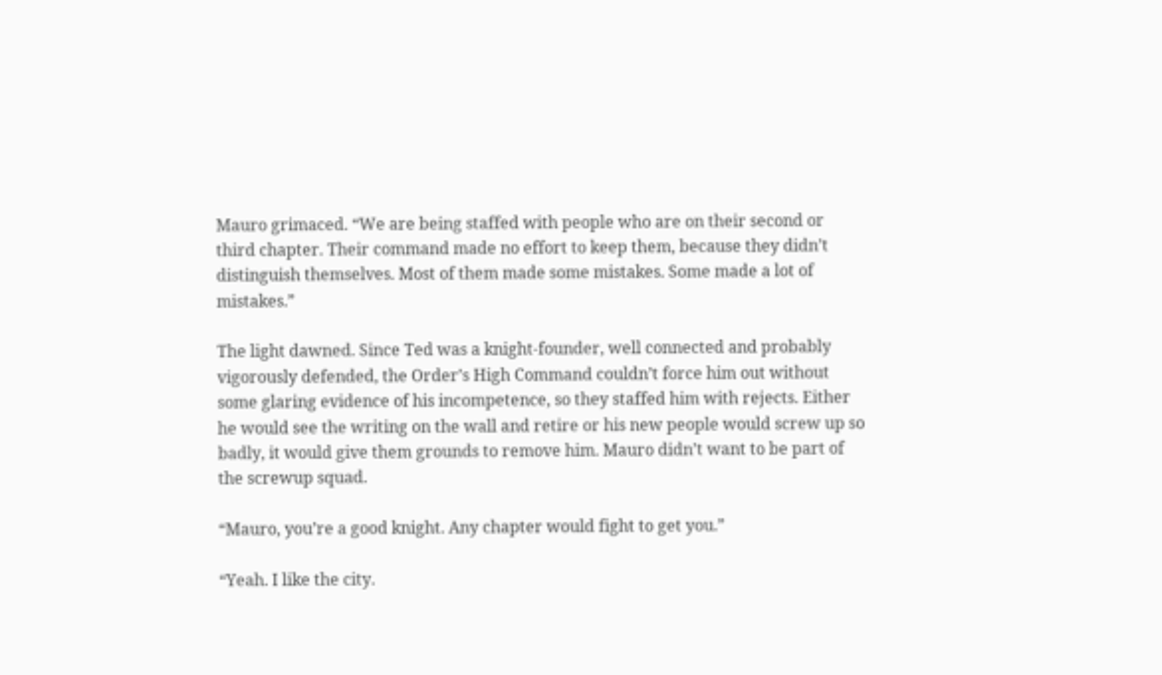Mauro grimaced. “We are being staffed with people who are on their second or third chapter. Their command made no effort to keep them, because they didn’t distinguish themselves. Most of them made some mistakes. Some made a lot of mistakes.”

The light dawned. Since Ted was a knight-founder, well connected and probably vigorously defended, the Order’s High Command couldn’t force him out without some glaring evidence of his incompetence, so they staffed him with rejects. Either he would see the writing on the wall and retire or his new people would screw up so badly, it would give them grounds to remove him. Mauro didn’t want to be part of the screwup squad.

“Mauro, you’re a good knight. Any chapter would fight to get you.”

“Yeah. I like the city.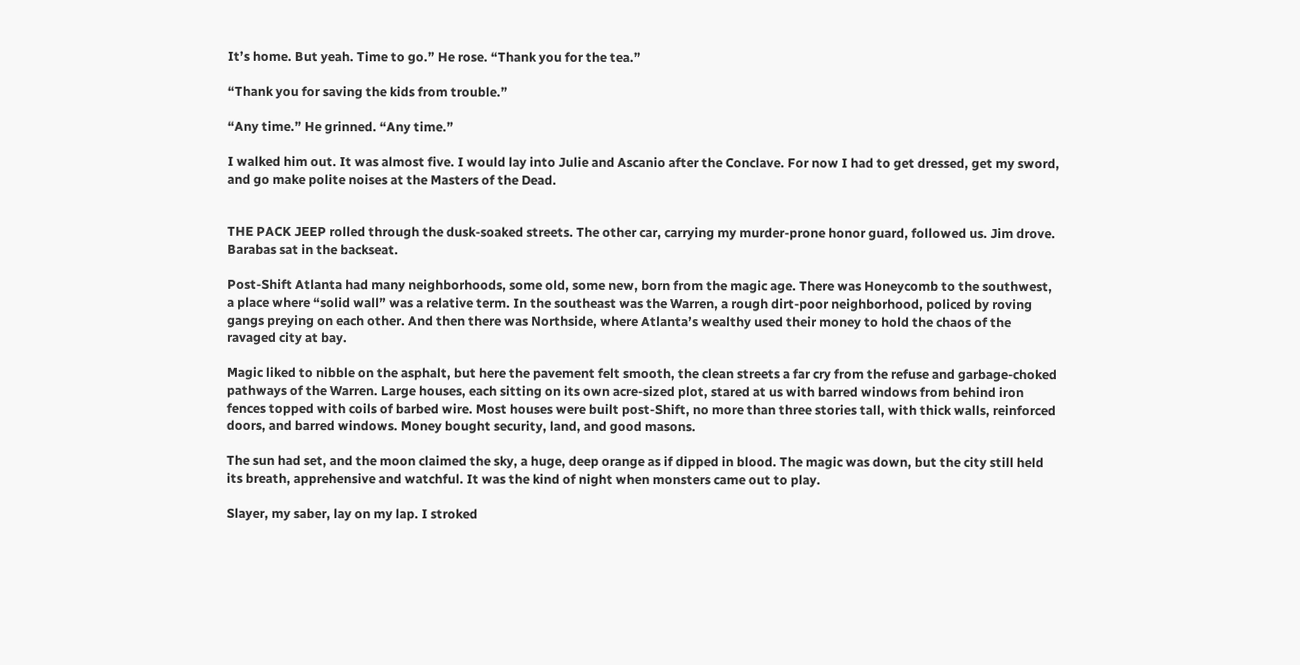It’s home. But yeah. Time to go.” He rose. “Thank you for the tea.”

“Thank you for saving the kids from trouble.”

“Any time.” He grinned. “Any time.”

I walked him out. It was almost five. I would lay into Julie and Ascanio after the Conclave. For now I had to get dressed, get my sword, and go make polite noises at the Masters of the Dead.


THE PACK JEEP rolled through the dusk-soaked streets. The other car, carrying my murder-prone honor guard, followed us. Jim drove. Barabas sat in the backseat.

Post-Shift Atlanta had many neighborhoods, some old, some new, born from the magic age. There was Honeycomb to the southwest, a place where “solid wall” was a relative term. In the southeast was the Warren, a rough dirt-poor neighborhood, policed by roving gangs preying on each other. And then there was Northside, where Atlanta’s wealthy used their money to hold the chaos of the ravaged city at bay.

Magic liked to nibble on the asphalt, but here the pavement felt smooth, the clean streets a far cry from the refuse and garbage-choked pathways of the Warren. Large houses, each sitting on its own acre-sized plot, stared at us with barred windows from behind iron fences topped with coils of barbed wire. Most houses were built post-Shift, no more than three stories tall, with thick walls, reinforced doors, and barred windows. Money bought security, land, and good masons.

The sun had set, and the moon claimed the sky, a huge, deep orange as if dipped in blood. The magic was down, but the city still held its breath, apprehensive and watchful. It was the kind of night when monsters came out to play.

Slayer, my saber, lay on my lap. I stroked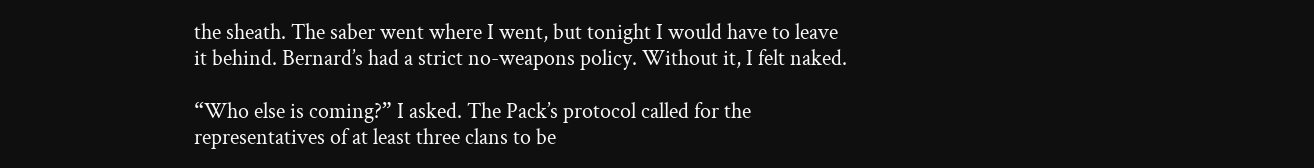the sheath. The saber went where I went, but tonight I would have to leave it behind. Bernard’s had a strict no-weapons policy. Without it, I felt naked.

“Who else is coming?” I asked. The Pack’s protocol called for the representatives of at least three clans to be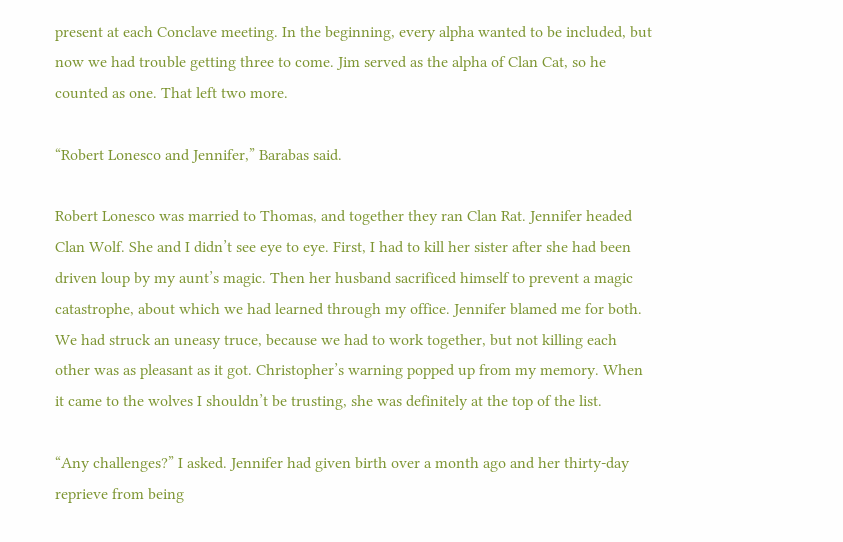present at each Conclave meeting. In the beginning, every alpha wanted to be included, but now we had trouble getting three to come. Jim served as the alpha of Clan Cat, so he counted as one. That left two more.

“Robert Lonesco and Jennifer,” Barabas said.

Robert Lonesco was married to Thomas, and together they ran Clan Rat. Jennifer headed Clan Wolf. She and I didn’t see eye to eye. First, I had to kill her sister after she had been driven loup by my aunt’s magic. Then her husband sacrificed himself to prevent a magic catastrophe, about which we had learned through my office. Jennifer blamed me for both. We had struck an uneasy truce, because we had to work together, but not killing each other was as pleasant as it got. Christopher’s warning popped up from my memory. When it came to the wolves I shouldn’t be trusting, she was definitely at the top of the list.

“Any challenges?” I asked. Jennifer had given birth over a month ago and her thirty-day reprieve from being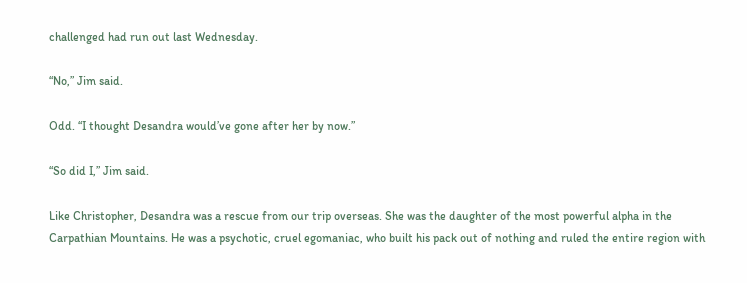challenged had run out last Wednesday.

“No,” Jim said.

Odd. “I thought Desandra would’ve gone after her by now.”

“So did I,” Jim said.

Like Christopher, Desandra was a rescue from our trip overseas. She was the daughter of the most powerful alpha in the Carpathian Mountains. He was a psychotic, cruel egomaniac, who built his pack out of nothing and ruled the entire region with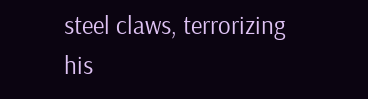steel claws, terrorizing his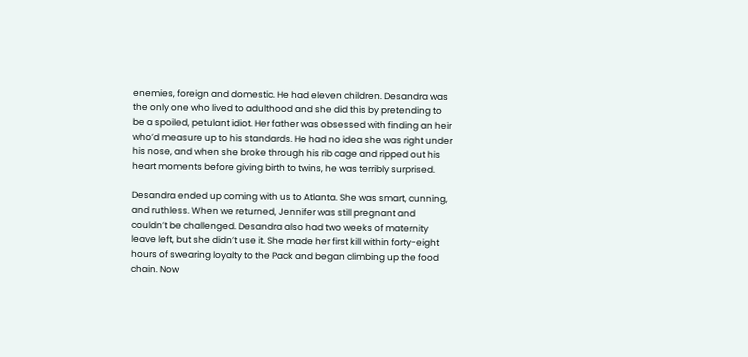enemies, foreign and domestic. He had eleven children. Desandra was the only one who lived to adulthood and she did this by pretending to be a spoiled, petulant idiot. Her father was obsessed with finding an heir who’d measure up to his standards. He had no idea she was right under his nose, and when she broke through his rib cage and ripped out his heart moments before giving birth to twins, he was terribly surprised.

Desandra ended up coming with us to Atlanta. She was smart, cunning, and ruthless. When we returned, Jennifer was still pregnant and couldn’t be challenged. Desandra also had two weeks of maternity leave left, but she didn’t use it. She made her first kill within forty-eight hours of swearing loyalty to the Pack and began climbing up the food chain. Now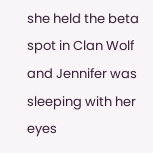she held the beta spot in Clan Wolf and Jennifer was sleeping with her eyes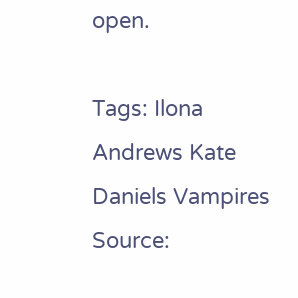open.

Tags: Ilona Andrews Kate Daniels Vampires
Source: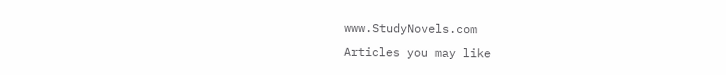www.StudyNovels.com
Articles you may like